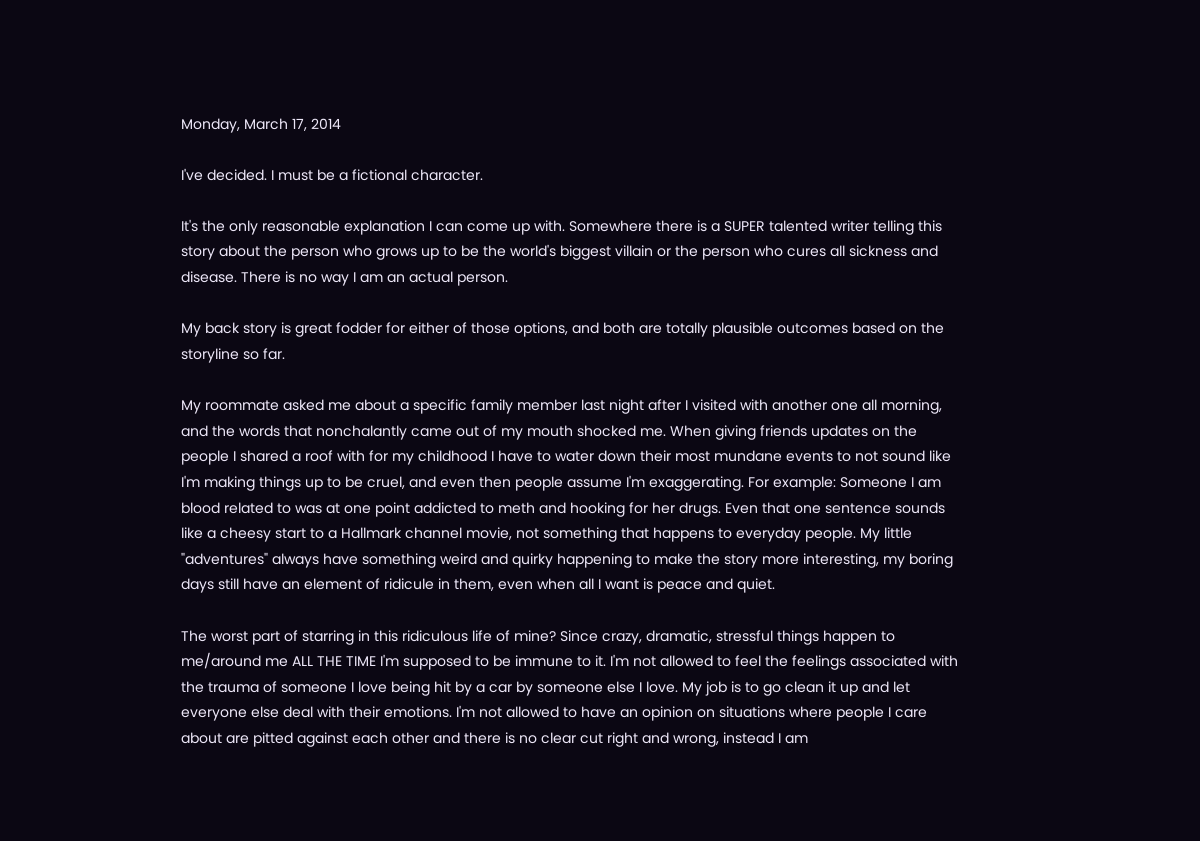Monday, March 17, 2014

I've decided. I must be a fictional character.

It's the only reasonable explanation I can come up with. Somewhere there is a SUPER talented writer telling this story about the person who grows up to be the world's biggest villain or the person who cures all sickness and disease. There is no way I am an actual person.

My back story is great fodder for either of those options, and both are totally plausible outcomes based on the storyline so far.

My roommate asked me about a specific family member last night after I visited with another one all morning, and the words that nonchalantly came out of my mouth shocked me. When giving friends updates on the people I shared a roof with for my childhood I have to water down their most mundane events to not sound like I'm making things up to be cruel, and even then people assume I'm exaggerating. For example: Someone I am blood related to was at one point addicted to meth and hooking for her drugs. Even that one sentence sounds like a cheesy start to a Hallmark channel movie, not something that happens to everyday people. My little "adventures" always have something weird and quirky happening to make the story more interesting, my boring days still have an element of ridicule in them, even when all I want is peace and quiet.

The worst part of starring in this ridiculous life of mine? Since crazy, dramatic, stressful things happen to me/around me ALL THE TIME I'm supposed to be immune to it. I'm not allowed to feel the feelings associated with the trauma of someone I love being hit by a car by someone else I love. My job is to go clean it up and let everyone else deal with their emotions. I'm not allowed to have an opinion on situations where people I care about are pitted against each other and there is no clear cut right and wrong, instead I am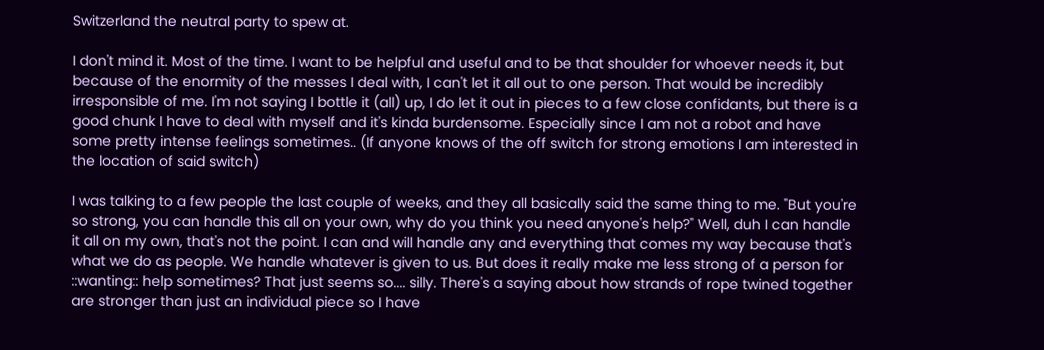Switzerland the neutral party to spew at.

I don't mind it. Most of the time. I want to be helpful and useful and to be that shoulder for whoever needs it, but because of the enormity of the messes I deal with, I can't let it all out to one person. That would be incredibly irresponsible of me. I'm not saying I bottle it (all) up, I do let it out in pieces to a few close confidants, but there is a good chunk I have to deal with myself and it's kinda burdensome. Especially since I am not a robot and have some pretty intense feelings sometimes.. (If anyone knows of the off switch for strong emotions I am interested in the location of said switch)

I was talking to a few people the last couple of weeks, and they all basically said the same thing to me. "But you're so strong, you can handle this all on your own, why do you think you need anyone's help?" Well, duh I can handle it all on my own, that's not the point. I can and will handle any and everything that comes my way because that's what we do as people. We handle whatever is given to us. But does it really make me less strong of a person for ::wanting:: help sometimes? That just seems so.... silly. There's a saying about how strands of rope twined together are stronger than just an individual piece so I have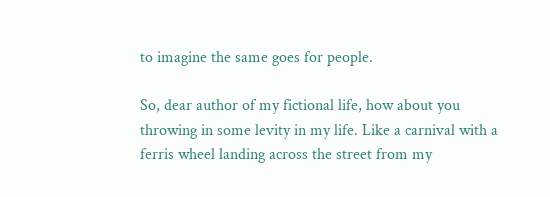to imagine the same goes for people.

So, dear author of my fictional life, how about you throwing in some levity in my life. Like a carnival with a ferris wheel landing across the street from my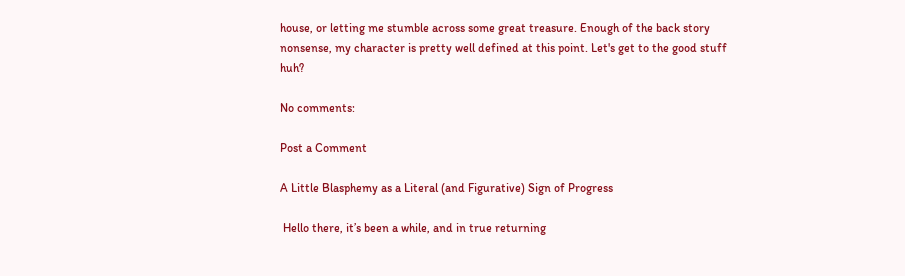house, or letting me stumble across some great treasure. Enough of the back story nonsense, my character is pretty well defined at this point. Let's get to the good stuff huh?

No comments:

Post a Comment

A Little Blasphemy as a Literal (and Figurative) Sign of Progress

 Hello there, it’s been a while, and in true returning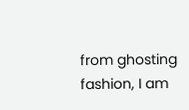from ghosting fashion, I am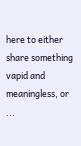here to either share something vapid and meaningless, or ...